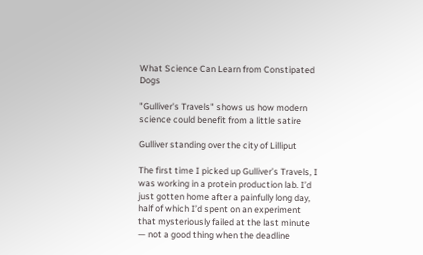What Science Can Learn from Constipated Dogs

"Gulliver's Travels" shows us how modern science could benefit from a little satire

Gulliver standing over the city of Lilliput

The first time I picked up Gulliver’s Travels, I was working in a protein production lab. I’d just gotten home after a painfully long day, half of which I’d spent on an experiment that mysteriously failed at the last minute — not a good thing when the deadline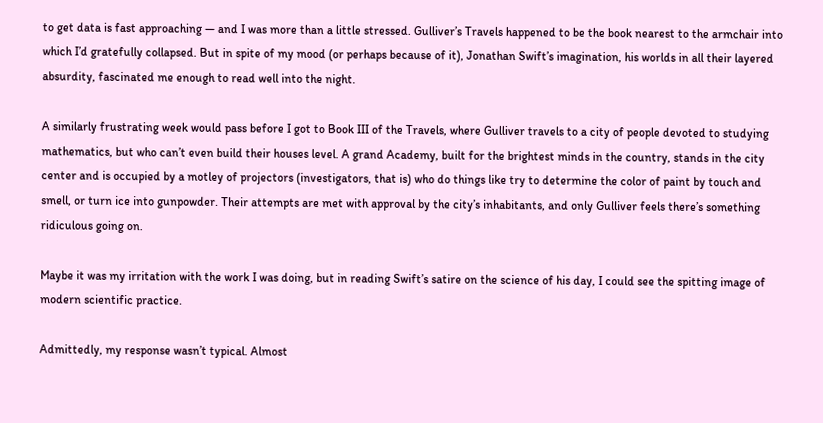to get data is fast approaching — and I was more than a little stressed. Gulliver’s Travels happened to be the book nearest to the armchair into which I’d gratefully collapsed. But in spite of my mood (or perhaps because of it), Jonathan Swift’s imagination, his worlds in all their layered absurdity, fascinated me enough to read well into the night.

A similarly frustrating week would pass before I got to Book III of the Travels, where Gulliver travels to a city of people devoted to studying mathematics, but who can’t even build their houses level. A grand Academy, built for the brightest minds in the country, stands in the city center and is occupied by a motley of projectors (investigators, that is) who do things like try to determine the color of paint by touch and smell, or turn ice into gunpowder. Their attempts are met with approval by the city’s inhabitants, and only Gulliver feels there’s something ridiculous going on.

Maybe it was my irritation with the work I was doing, but in reading Swift’s satire on the science of his day, I could see the spitting image of modern scientific practice.

Admittedly, my response wasn’t typical. Almost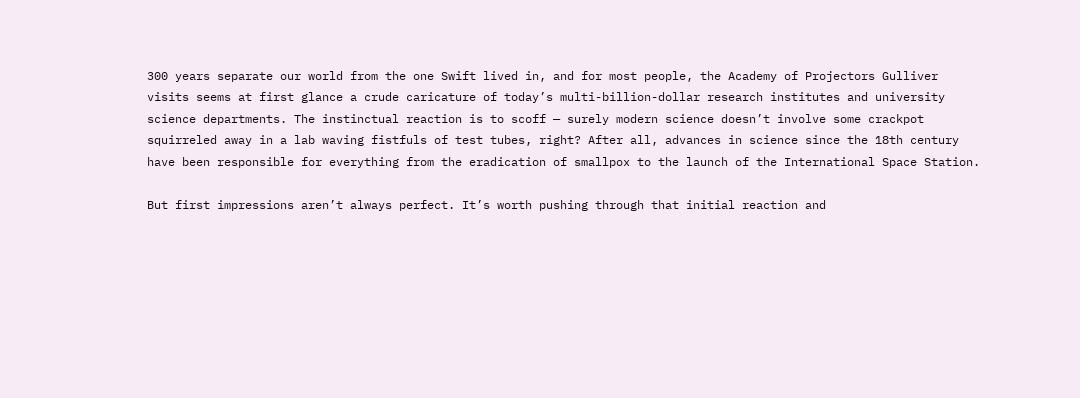300 years separate our world from the one Swift lived in, and for most people, the Academy of Projectors Gulliver visits seems at first glance a crude caricature of today’s multi-billion-dollar research institutes and university science departments. The instinctual reaction is to scoff — surely modern science doesn’t involve some crackpot squirreled away in a lab waving fistfuls of test tubes, right? After all, advances in science since the 18th century have been responsible for everything from the eradication of smallpox to the launch of the International Space Station.

But first impressions aren’t always perfect. It’s worth pushing through that initial reaction and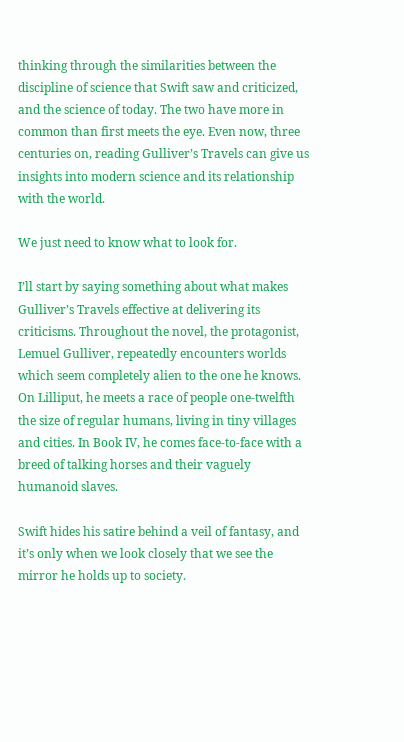thinking through the similarities between the discipline of science that Swift saw and criticized, and the science of today. The two have more in common than first meets the eye. Even now, three centuries on, reading Gulliver’s Travels can give us insights into modern science and its relationship with the world.

We just need to know what to look for.

I’ll start by saying something about what makes Gulliver’s Travels effective at delivering its criticisms. Throughout the novel, the protagonist, Lemuel Gulliver, repeatedly encounters worlds which seem completely alien to the one he knows. On Lilliput, he meets a race of people one-twelfth the size of regular humans, living in tiny villages and cities. In Book IV, he comes face-to-face with a breed of talking horses and their vaguely humanoid slaves.

Swift hides his satire behind a veil of fantasy, and it’s only when we look closely that we see the mirror he holds up to society.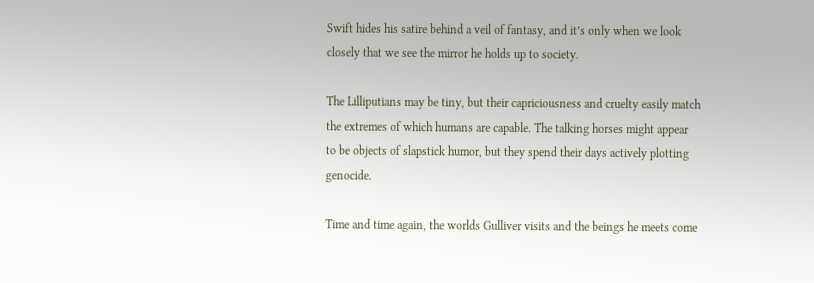Swift hides his satire behind a veil of fantasy, and it’s only when we look closely that we see the mirror he holds up to society.

The Lilliputians may be tiny, but their capriciousness and cruelty easily match the extremes of which humans are capable. The talking horses might appear to be objects of slapstick humor, but they spend their days actively plotting genocide.

Time and time again, the worlds Gulliver visits and the beings he meets come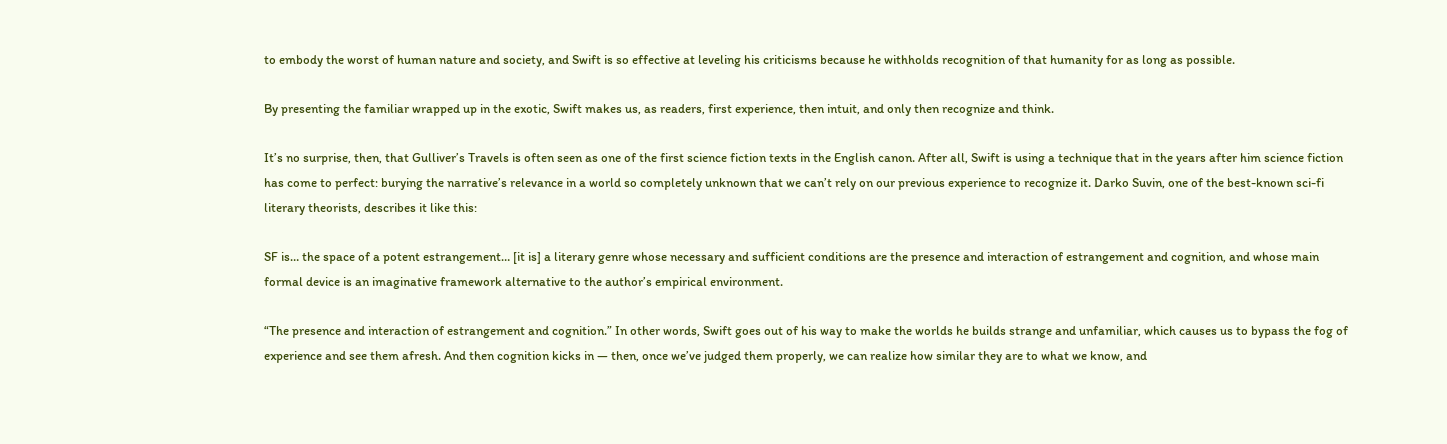to embody the worst of human nature and society, and Swift is so effective at leveling his criticisms because he withholds recognition of that humanity for as long as possible.

By presenting the familiar wrapped up in the exotic, Swift makes us, as readers, first experience, then intuit, and only then recognize and think.

It’s no surprise, then, that Gulliver’s Travels is often seen as one of the first science fiction texts in the English canon. After all, Swift is using a technique that in the years after him science fiction has come to perfect: burying the narrative’s relevance in a world so completely unknown that we can’t rely on our previous experience to recognize it. Darko Suvin, one of the best-known sci-fi literary theorists, describes it like this:

SF is… the space of a potent estrangement… [it is] a literary genre whose necessary and sufficient conditions are the presence and interaction of estrangement and cognition, and whose main formal device is an imaginative framework alternative to the author’s empirical environment.

“The presence and interaction of estrangement and cognition.” In other words, Swift goes out of his way to make the worlds he builds strange and unfamiliar, which causes us to bypass the fog of experience and see them afresh. And then cognition kicks in — then, once we’ve judged them properly, we can realize how similar they are to what we know, and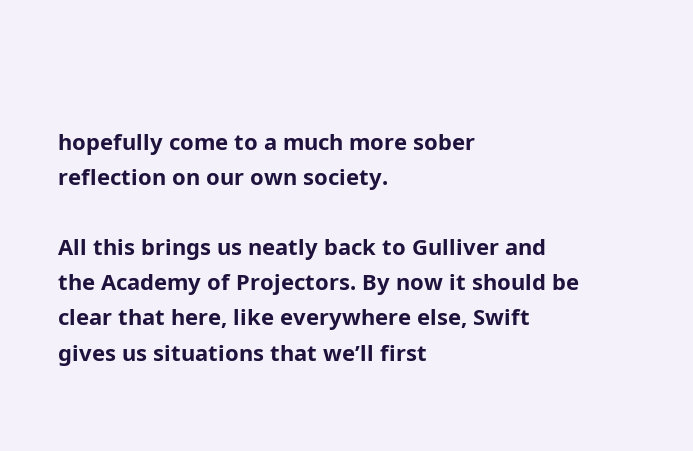hopefully come to a much more sober reflection on our own society.

All this brings us neatly back to Gulliver and the Academy of Projectors. By now it should be clear that here, like everywhere else, Swift gives us situations that we’ll first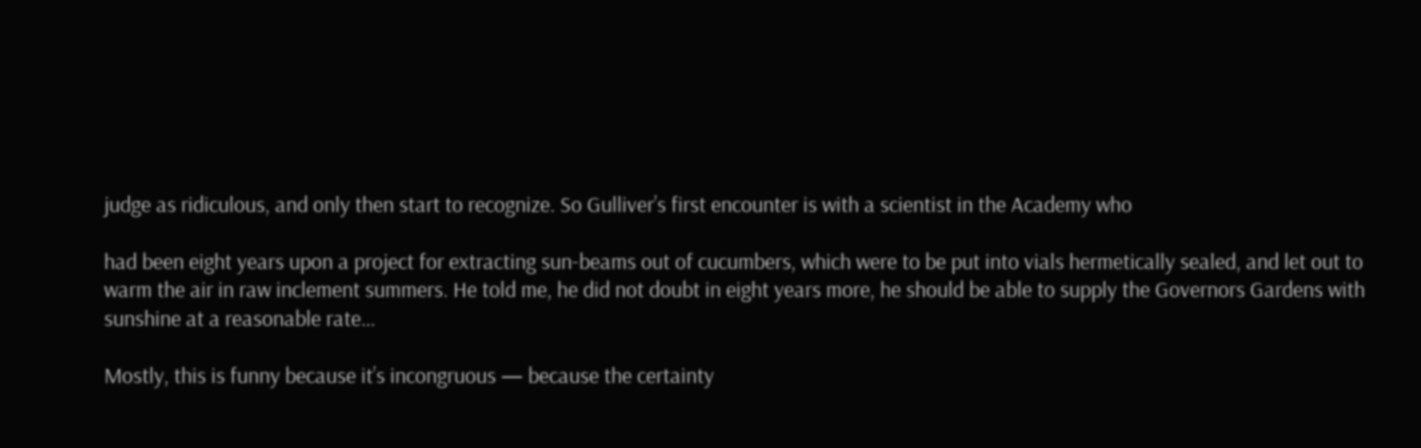judge as ridiculous, and only then start to recognize. So Gulliver’s first encounter is with a scientist in the Academy who

had been eight years upon a project for extracting sun-beams out of cucumbers, which were to be put into vials hermetically sealed, and let out to warm the air in raw inclement summers. He told me, he did not doubt in eight years more, he should be able to supply the Governors Gardens with sunshine at a reasonable rate…

Mostly, this is funny because it’s incongruous — because the certainty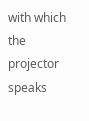with which the projector speaks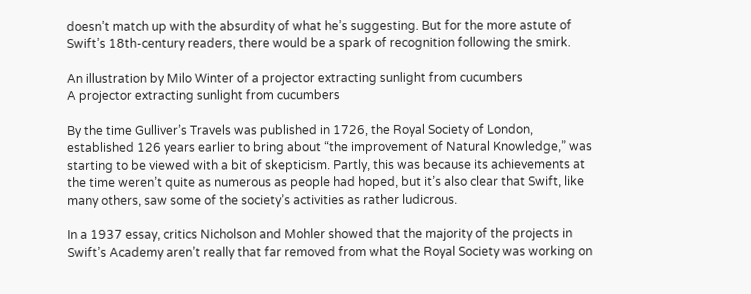doesn’t match up with the absurdity of what he’s suggesting. But for the more astute of Swift’s 18th-century readers, there would be a spark of recognition following the smirk.

An illustration by Milo Winter of a projector extracting sunlight from cucumbers
A projector extracting sunlight from cucumbers

By the time Gulliver’s Travels was published in 1726, the Royal Society of London, established 126 years earlier to bring about “the improvement of Natural Knowledge,” was starting to be viewed with a bit of skepticism. Partly, this was because its achievements at the time weren’t quite as numerous as people had hoped, but it’s also clear that Swift, like many others, saw some of the society’s activities as rather ludicrous.

In a 1937 essay, critics Nicholson and Mohler showed that the majority of the projects in Swift’s Academy aren’t really that far removed from what the Royal Society was working on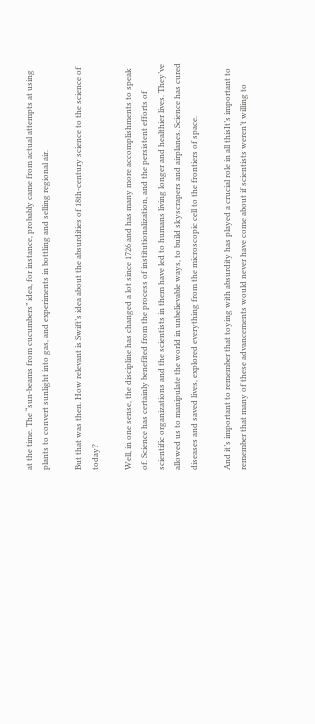at the time. The “sun-beams from cucumbers” idea, for instance, probably came from actual attempts at using plants to convert sunlight into gas, and experiments in bottling and selling regional air.

But that was then. How relevant is Swift’s idea about the absurdities of 18th-century science to the science of today?

Well, in one sense, the discipline has changed a lot since 1726 and has many more accomplishments to speak of. Science has certainly benefited from the process of institutionalization, and the persistent efforts of scientific organizations and the scientists in them have led to humans living longer and healthier lives. They’ve allowed us to manipulate the world in unbelievable ways, to build skyscrapers and airplanes. Science has cured diseases and saved lives, explored everything from the microscopic cell to the frontiers of space.

And it’s important to remember that toying with absurdity has played a crucial role in all thisIt’s important to remember that many of these advancements would never have come about if scientists weren’t willing to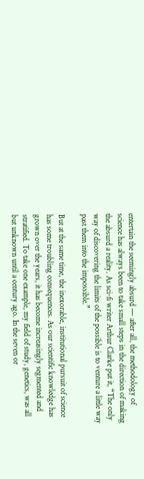entertain the seemingly absurd — after all, the methodology of science has always been to take small steps in the direction of making the absurd a reality. As sci-fi writer Arthur Clarke put it, “The only way of discovering the limits of the possible is to venture a little way past them into the impossible.”

But at the same time, the inexorable, institutional pursuit of science has some troubling consequences. As our scientific knowledge has grown over the years, it has become increasingly segmented and stratified. To take one example, my field of study, genetics, was all but unknown until a century ago. In the seven or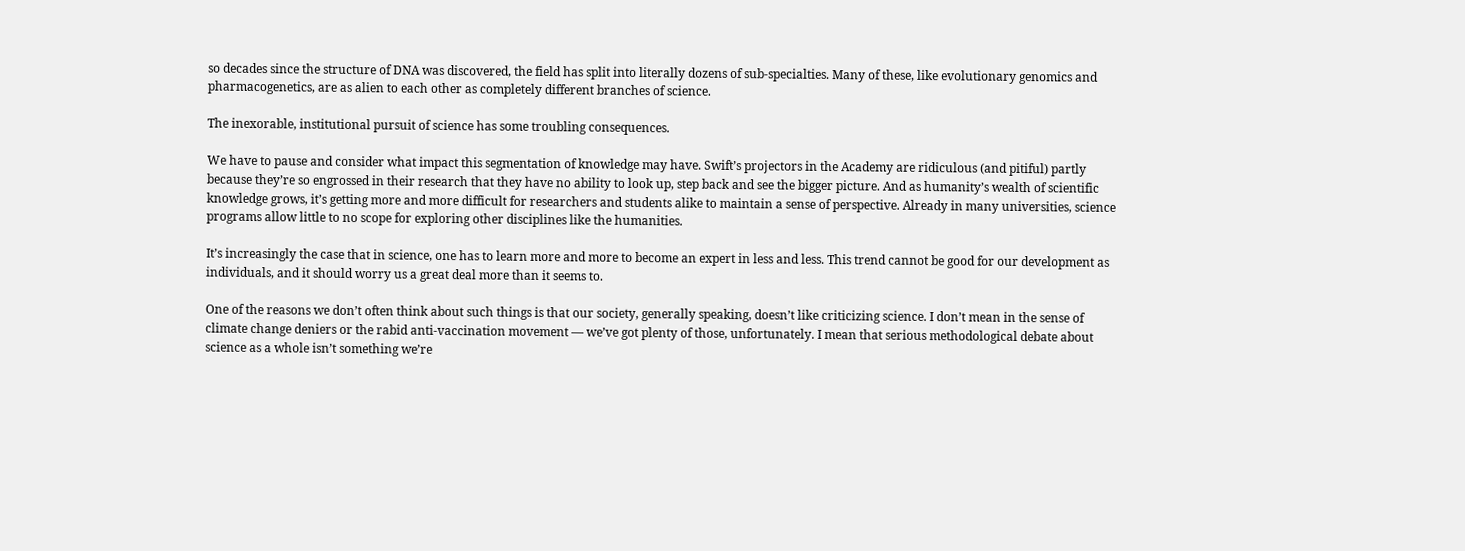so decades since the structure of DNA was discovered, the field has split into literally dozens of sub-specialties. Many of these, like evolutionary genomics and pharmacogenetics, are as alien to each other as completely different branches of science.

The inexorable, institutional pursuit of science has some troubling consequences.

We have to pause and consider what impact this segmentation of knowledge may have. Swift’s projectors in the Academy are ridiculous (and pitiful) partly because they’re so engrossed in their research that they have no ability to look up, step back and see the bigger picture. And as humanity’s wealth of scientific knowledge grows, it’s getting more and more difficult for researchers and students alike to maintain a sense of perspective. Already in many universities, science programs allow little to no scope for exploring other disciplines like the humanities.

It’s increasingly the case that in science, one has to learn more and more to become an expert in less and less. This trend cannot be good for our development as individuals, and it should worry us a great deal more than it seems to.

One of the reasons we don’t often think about such things is that our society, generally speaking, doesn’t like criticizing science. I don’t mean in the sense of climate change deniers or the rabid anti-vaccination movement — we’ve got plenty of those, unfortunately. I mean that serious methodological debate about science as a whole isn’t something we’re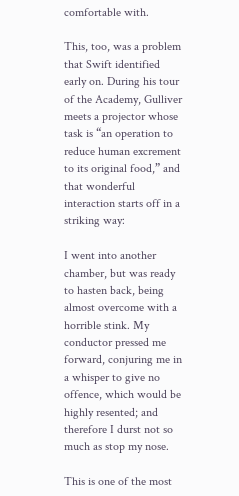comfortable with.

This, too, was a problem that Swift identified early on. During his tour of the Academy, Gulliver meets a projector whose task is “an operation to reduce human excrement to its original food,” and that wonderful interaction starts off in a striking way:

I went into another chamber, but was ready to hasten back, being almost overcome with a horrible stink. My conductor pressed me forward, conjuring me in a whisper to give no offence, which would be highly resented; and therefore I durst not so much as stop my nose.

This is one of the most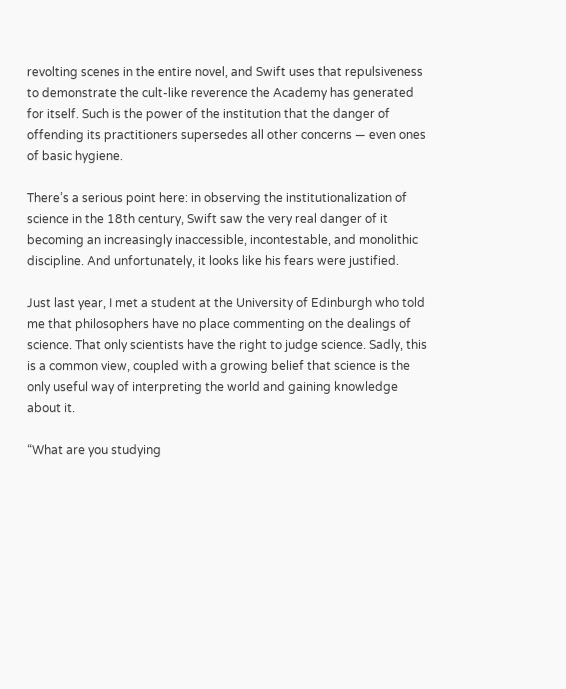revolting scenes in the entire novel, and Swift uses that repulsiveness to demonstrate the cult-like reverence the Academy has generated for itself. Such is the power of the institution that the danger of offending its practitioners supersedes all other concerns — even ones of basic hygiene.

There’s a serious point here: in observing the institutionalization of science in the 18th century, Swift saw the very real danger of it becoming an increasingly inaccessible, incontestable, and monolithic discipline. And unfortunately, it looks like his fears were justified.

Just last year, I met a student at the University of Edinburgh who told me that philosophers have no place commenting on the dealings of science. That only scientists have the right to judge science. Sadly, this is a common view, coupled with a growing belief that science is the only useful way of interpreting the world and gaining knowledge about it.

“What are you studying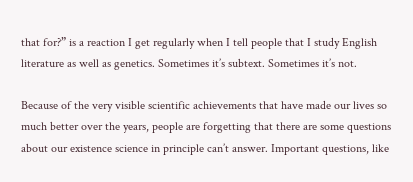that for?” is a reaction I get regularly when I tell people that I study English literature as well as genetics. Sometimes it’s subtext. Sometimes it’s not.

Because of the very visible scientific achievements that have made our lives so much better over the years, people are forgetting that there are some questions about our existence science in principle can’t answer. Important questions, like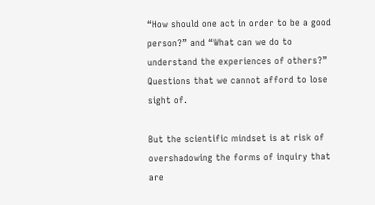“How should one act in order to be a good person?” and “What can we do to understand the experiences of others?” Questions that we cannot afford to lose sight of.

But the scientific mindset is at risk of overshadowing the forms of inquiry that are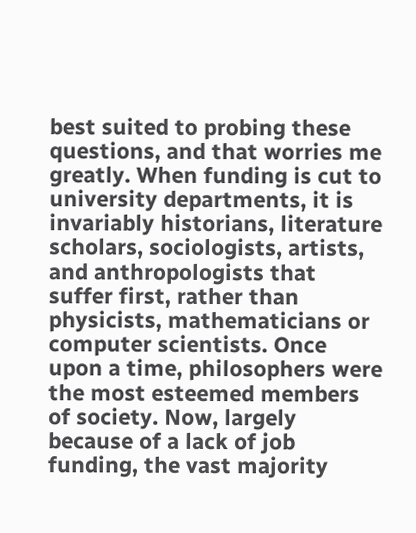best suited to probing these questions, and that worries me greatly. When funding is cut to university departments, it is invariably historians, literature scholars, sociologists, artists, and anthropologists that suffer first, rather than physicists, mathematicians or computer scientists. Once upon a time, philosophers were the most esteemed members of society. Now, largely because of a lack of job funding, the vast majority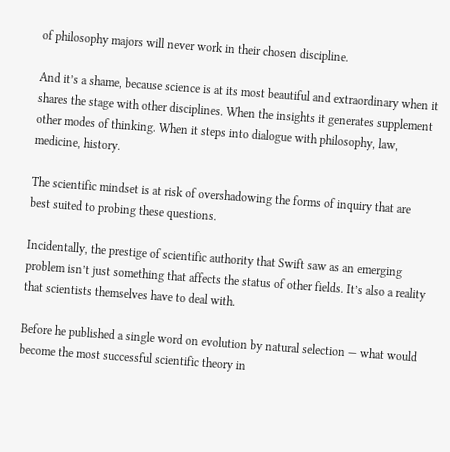of philosophy majors will never work in their chosen discipline.

And it’s a shame, because science is at its most beautiful and extraordinary when it shares the stage with other disciplines. When the insights it generates supplement other modes of thinking. When it steps into dialogue with philosophy, law, medicine, history.

The scientific mindset is at risk of overshadowing the forms of inquiry that are best suited to probing these questions.

Incidentally, the prestige of scientific authority that Swift saw as an emerging problem isn’t just something that affects the status of other fields. It’s also a reality that scientists themselves have to deal with.

Before he published a single word on evolution by natural selection — what would become the most successful scientific theory in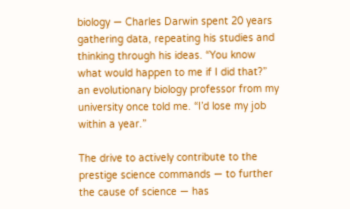biology — Charles Darwin spent 20 years gathering data, repeating his studies and thinking through his ideas. “You know what would happen to me if I did that?” an evolutionary biology professor from my university once told me. “I’d lose my job within a year.”

The drive to actively contribute to the prestige science commands — to further the cause of science — has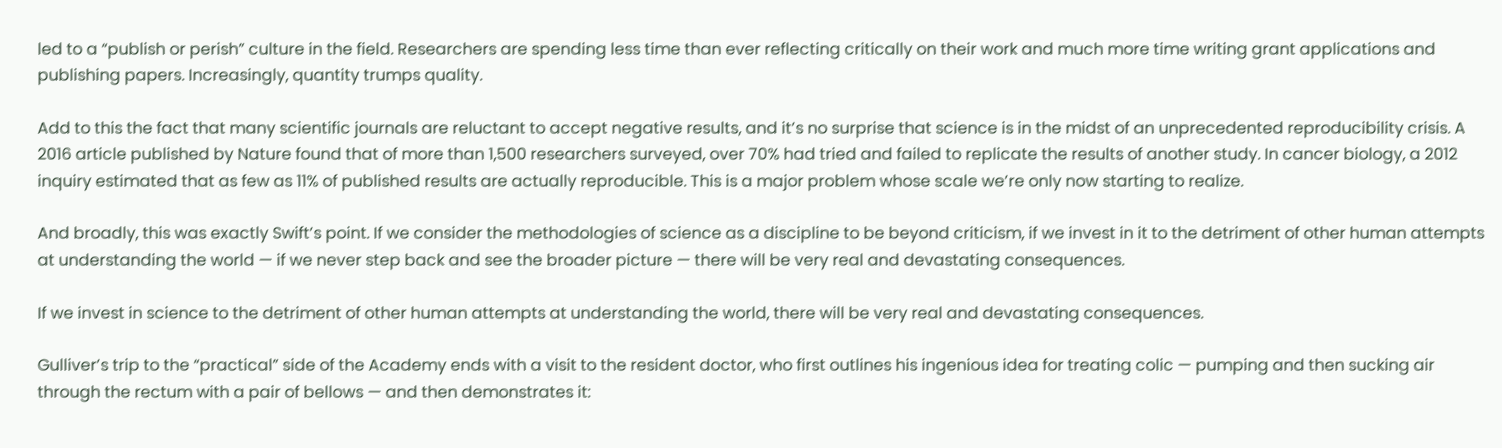led to a “publish or perish” culture in the field. Researchers are spending less time than ever reflecting critically on their work and much more time writing grant applications and publishing papers. Increasingly, quantity trumps quality.

Add to this the fact that many scientific journals are reluctant to accept negative results, and it’s no surprise that science is in the midst of an unprecedented reproducibility crisis. A 2016 article published by Nature found that of more than 1,500 researchers surveyed, over 70% had tried and failed to replicate the results of another study. In cancer biology, a 2012 inquiry estimated that as few as 11% of published results are actually reproducible. This is a major problem whose scale we’re only now starting to realize.

And broadly, this was exactly Swift’s point. If we consider the methodologies of science as a discipline to be beyond criticism, if we invest in it to the detriment of other human attempts at understanding the world — if we never step back and see the broader picture — there will be very real and devastating consequences.

If we invest in science to the detriment of other human attempts at understanding the world, there will be very real and devastating consequences.

Gulliver’s trip to the “practical” side of the Academy ends with a visit to the resident doctor, who first outlines his ingenious idea for treating colic — pumping and then sucking air through the rectum with a pair of bellows — and then demonstrates it: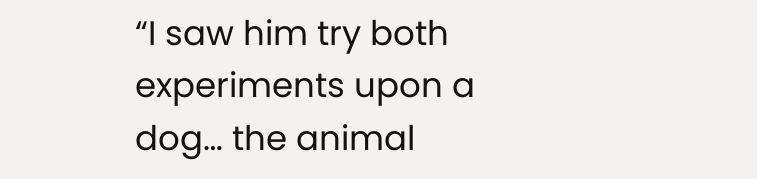“I saw him try both experiments upon a dog… the animal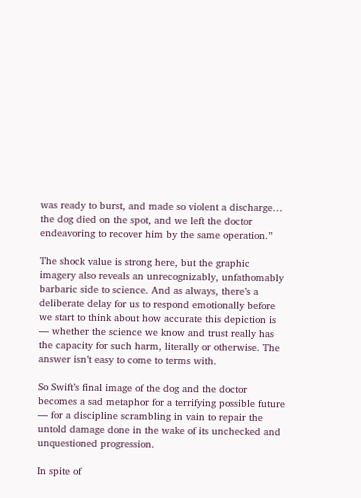was ready to burst, and made so violent a discharge… the dog died on the spot, and we left the doctor endeavoring to recover him by the same operation.”

The shock value is strong here, but the graphic imagery also reveals an unrecognizably, unfathomably barbaric side to science. And as always, there’s a deliberate delay for us to respond emotionally before we start to think about how accurate this depiction is — whether the science we know and trust really has the capacity for such harm, literally or otherwise. The answer isn’t easy to come to terms with.

So Swift’s final image of the dog and the doctor becomes a sad metaphor for a terrifying possible future — for a discipline scrambling in vain to repair the untold damage done in the wake of its unchecked and unquestioned progression.

In spite of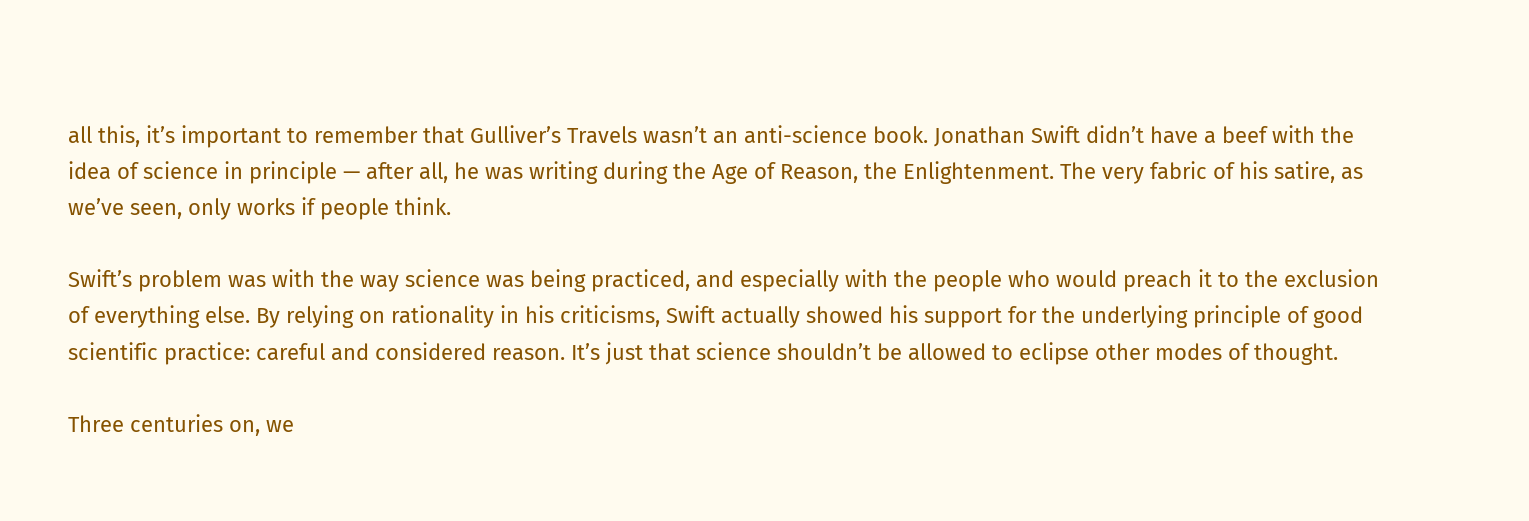all this, it’s important to remember that Gulliver’s Travels wasn’t an anti-science book. Jonathan Swift didn’t have a beef with the idea of science in principle — after all, he was writing during the Age of Reason, the Enlightenment. The very fabric of his satire, as we’ve seen, only works if people think.

Swift’s problem was with the way science was being practiced, and especially with the people who would preach it to the exclusion of everything else. By relying on rationality in his criticisms, Swift actually showed his support for the underlying principle of good scientific practice: careful and considered reason. It’s just that science shouldn’t be allowed to eclipse other modes of thought.

Three centuries on, we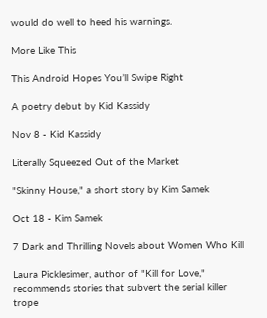would do well to heed his warnings.

More Like This

This Android Hopes You’ll Swipe Right

A poetry debut by Kid Kassidy

Nov 8 - Kid Kassidy

Literally Squeezed Out of the Market

"Skinny House," a short story by Kim Samek

Oct 18 - Kim Samek

7 Dark and Thrilling Novels about Women Who Kill

Laura Picklesimer, author of "Kill for Love," recommends stories that subvert the serial killer trope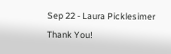Sep 22 - Laura Picklesimer
Thank You!